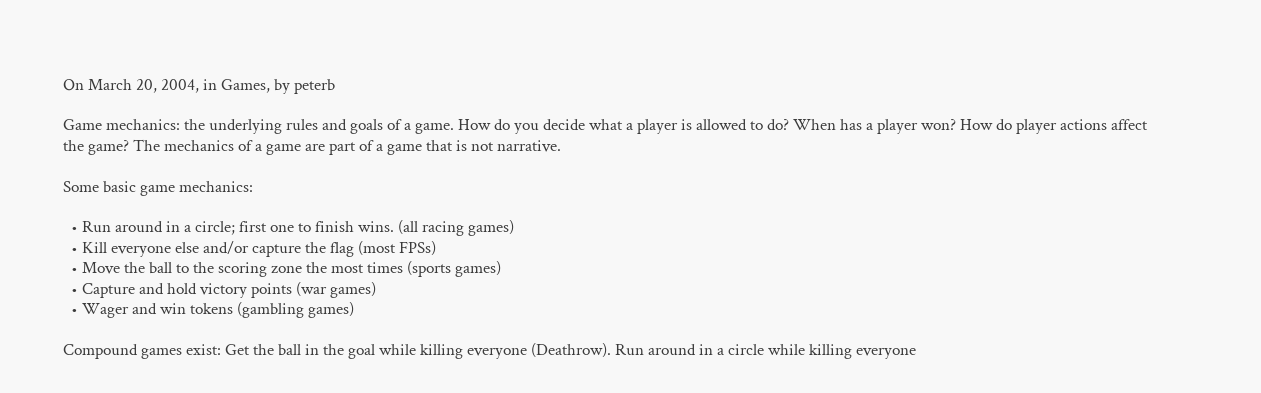On March 20, 2004, in Games, by peterb

Game mechanics: the underlying rules and goals of a game. How do you decide what a player is allowed to do? When has a player won? How do player actions affect the game? The mechanics of a game are part of a game that is not narrative.

Some basic game mechanics:

  • Run around in a circle; first one to finish wins. (all racing games)
  • Kill everyone else and/or capture the flag (most FPSs)
  • Move the ball to the scoring zone the most times (sports games)
  • Capture and hold victory points (war games)
  • Wager and win tokens (gambling games)

Compound games exist: Get the ball in the goal while killing everyone (Deathrow). Run around in a circle while killing everyone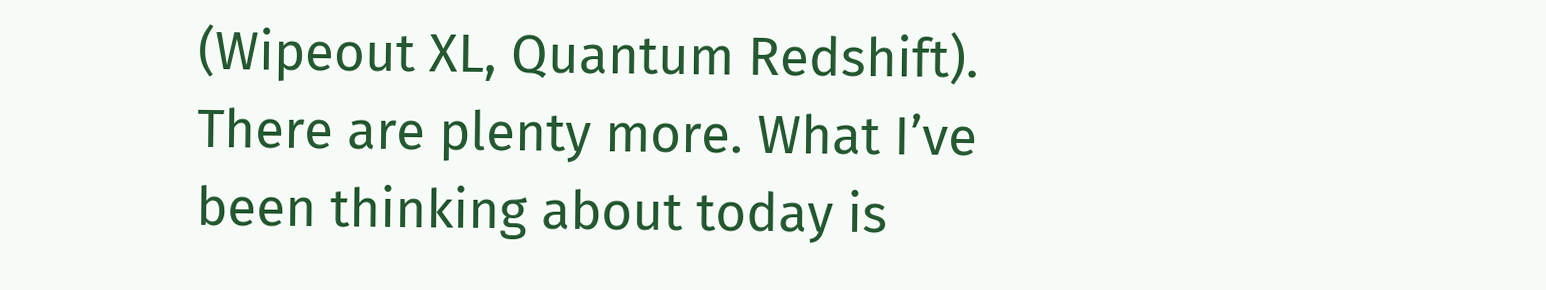(Wipeout XL, Quantum Redshift). There are plenty more. What I’ve been thinking about today is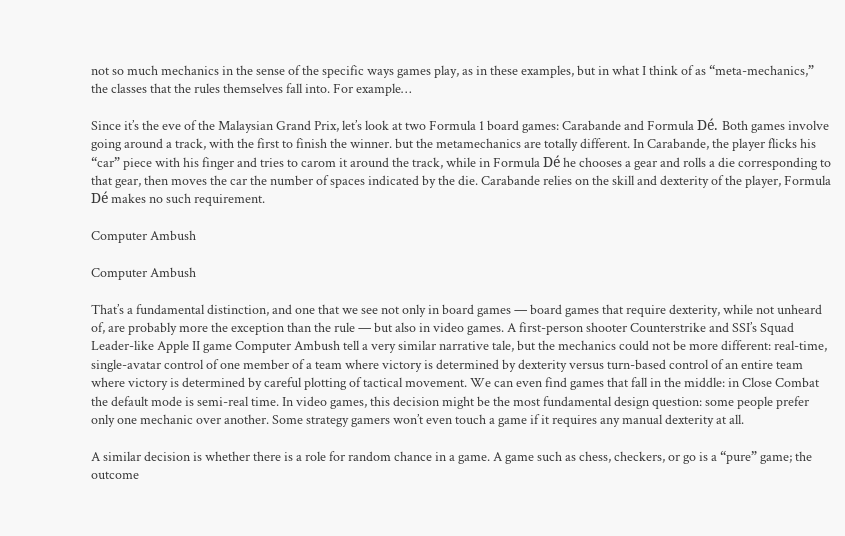not so much mechanics in the sense of the specific ways games play, as in these examples, but in what I think of as “meta-mechanics,” the classes that the rules themselves fall into. For example…

Since it’s the eve of the Malaysian Grand Prix, let’s look at two Formula 1 board games: Carabande and Formula Dé. Both games involve going around a track, with the first to finish the winner. but the metamechanics are totally different. In Carabande, the player flicks his “car” piece with his finger and tries to carom it around the track, while in Formula Dé he chooses a gear and rolls a die corresponding to that gear, then moves the car the number of spaces indicated by the die. Carabande relies on the skill and dexterity of the player, Formula Dé makes no such requirement.

Computer Ambush

Computer Ambush

That’s a fundamental distinction, and one that we see not only in board games — board games that require dexterity, while not unheard of, are probably more the exception than the rule — but also in video games. A first-person shooter Counterstrike and SSI’s Squad Leader-like Apple II game Computer Ambush tell a very similar narrative tale, but the mechanics could not be more different: real-time, single-avatar control of one member of a team where victory is determined by dexterity versus turn-based control of an entire team where victory is determined by careful plotting of tactical movement. We can even find games that fall in the middle: in Close Combat the default mode is semi-real time. In video games, this decision might be the most fundamental design question: some people prefer only one mechanic over another. Some strategy gamers won’t even touch a game if it requires any manual dexterity at all.

A similar decision is whether there is a role for random chance in a game. A game such as chess, checkers, or go is a “pure” game; the outcome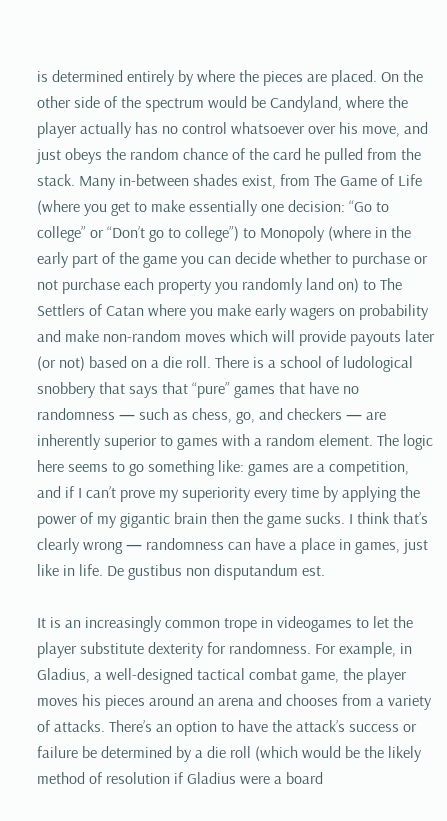is determined entirely by where the pieces are placed. On the other side of the spectrum would be Candyland, where the player actually has no control whatsoever over his move, and just obeys the random chance of the card he pulled from the stack. Many in-between shades exist, from The Game of Life (where you get to make essentially one decision: “Go to college” or “Don’t go to college”) to Monopoly (where in the early part of the game you can decide whether to purchase or not purchase each property you randomly land on) to The Settlers of Catan where you make early wagers on probability and make non-random moves which will provide payouts later (or not) based on a die roll. There is a school of ludological snobbery that says that “pure” games that have no randomness — such as chess, go, and checkers — are inherently superior to games with a random element. The logic here seems to go something like: games are a competition, and if I can’t prove my superiority every time by applying the power of my gigantic brain then the game sucks. I think that’s clearly wrong — randomness can have a place in games, just like in life. De gustibus non disputandum est.

It is an increasingly common trope in videogames to let the player substitute dexterity for randomness. For example, in Gladius, a well-designed tactical combat game, the player moves his pieces around an arena and chooses from a variety of attacks. There’s an option to have the attack’s success or failure be determined by a die roll (which would be the likely method of resolution if Gladius were a board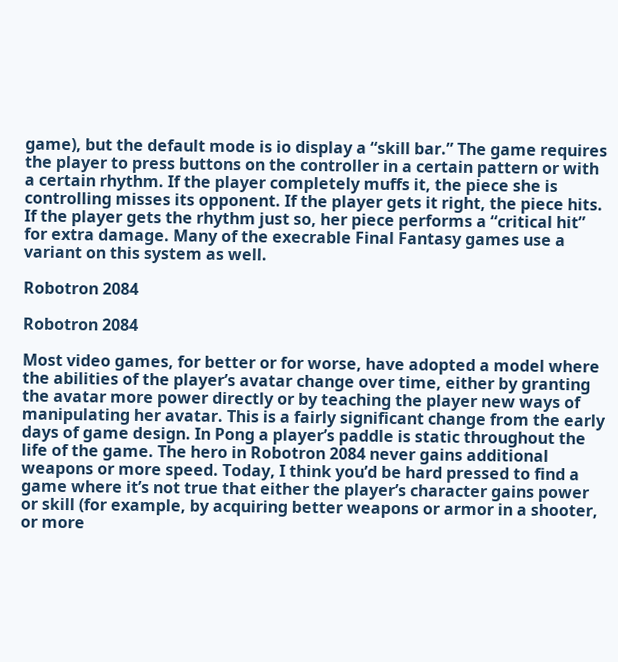game), but the default mode is io display a “skill bar.” The game requires the player to press buttons on the controller in a certain pattern or with a certain rhythm. If the player completely muffs it, the piece she is controlling misses its opponent. If the player gets it right, the piece hits. If the player gets the rhythm just so, her piece performs a “critical hit” for extra damage. Many of the execrable Final Fantasy games use a variant on this system as well.

Robotron 2084

Robotron 2084

Most video games, for better or for worse, have adopted a model where the abilities of the player’s avatar change over time, either by granting the avatar more power directly or by teaching the player new ways of manipulating her avatar. This is a fairly significant change from the early days of game design. In Pong a player’s paddle is static throughout the life of the game. The hero in Robotron 2084 never gains additional weapons or more speed. Today, I think you’d be hard pressed to find a game where it’s not true that either the player’s character gains power or skill (for example, by acquiring better weapons or armor in a shooter, or more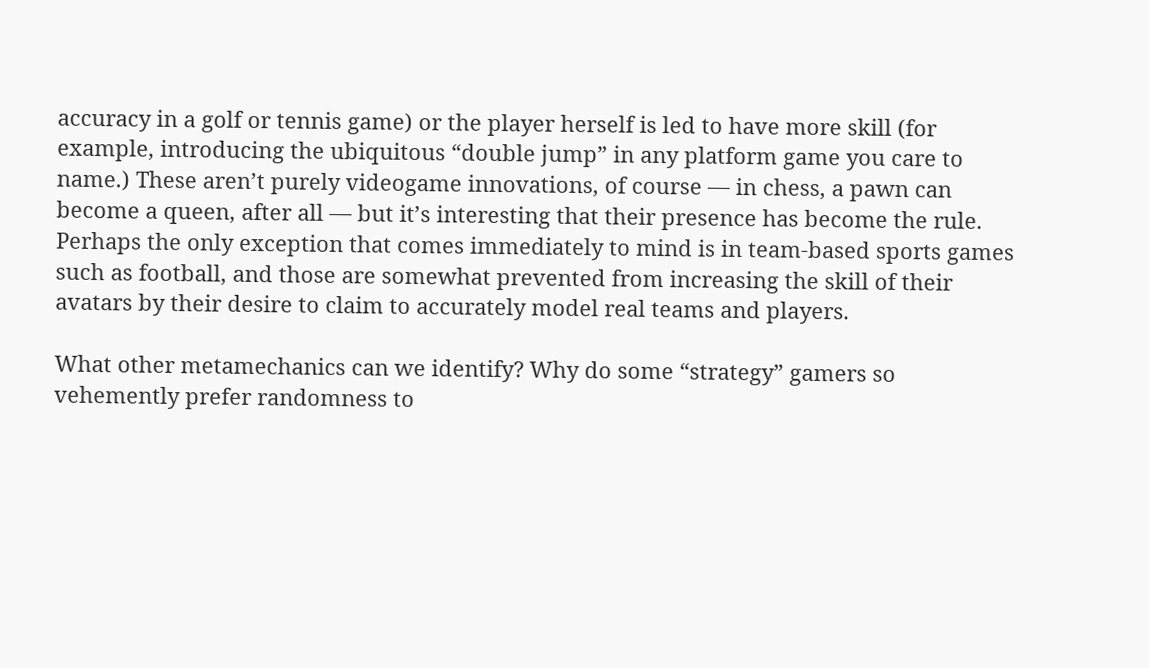accuracy in a golf or tennis game) or the player herself is led to have more skill (for example, introducing the ubiquitous “double jump” in any platform game you care to name.) These aren’t purely videogame innovations, of course — in chess, a pawn can become a queen, after all — but it’s interesting that their presence has become the rule. Perhaps the only exception that comes immediately to mind is in team-based sports games such as football, and those are somewhat prevented from increasing the skill of their avatars by their desire to claim to accurately model real teams and players.

What other metamechanics can we identify? Why do some “strategy” gamers so vehemently prefer randomness to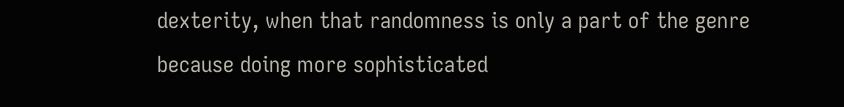dexterity, when that randomness is only a part of the genre because doing more sophisticated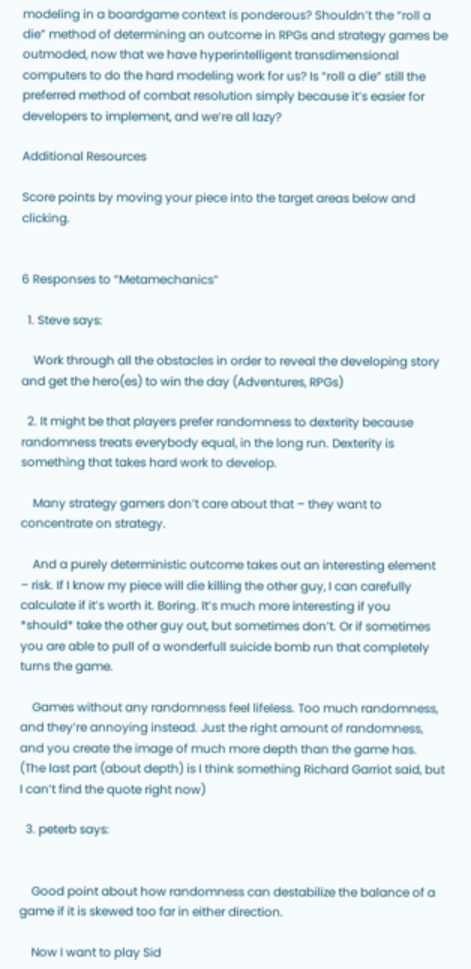modeling in a boardgame context is ponderous? Shouldn’t the “roll a die” method of determining an outcome in RPGs and strategy games be outmoded, now that we have hyperintelligent transdimensional computers to do the hard modeling work for us? Is “roll a die” still the preferred method of combat resolution simply because it’s easier for developers to implement, and we’re all lazy?

Additional Resources

Score points by moving your piece into the target areas below and clicking.


6 Responses to “Metamechanics”

  1. Steve says:

    Work through all the obstacles in order to reveal the developing story and get the hero(es) to win the day (Adventures, RPGs)

  2. It might be that players prefer randomness to dexterity because randomness treats everybody equal, in the long run. Dexterity is something that takes hard work to develop.

    Many strategy gamers don’t care about that – they want to concentrate on strategy.

    And a purely deterministic outcome takes out an interesting element – risk. If I know my piece will die killing the other guy, I can carefully calculate if it’s worth it. Boring. It’s much more interesting if you *should* take the other guy out, but sometimes don’t. Or if sometimes you are able to pull of a wonderfull suicide bomb run that completely turns the game.

    Games without any randomness feel lifeless. Too much randomness, and they’re annoying instead. Just the right amount of randomness, and you create the image of much more depth than the game has. (The last part (about depth) is I think something Richard Garriot said, but I can’t find the quote right now)

  3. peterb says:


    Good point about how randomness can destabilize the balance of a game if it is skewed too far in either direction.

    Now I want to play Sid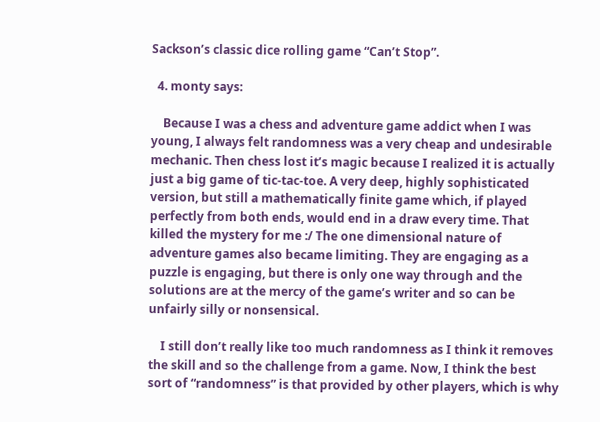Sackson’s classic dice rolling game “Can’t Stop”.

  4. monty says:

    Because I was a chess and adventure game addict when I was young, I always felt randomness was a very cheap and undesirable mechanic. Then chess lost it’s magic because I realized it is actually just a big game of tic-tac-toe. A very deep, highly sophisticated version, but still a mathematically finite game which, if played perfectly from both ends, would end in a draw every time. That killed the mystery for me :/ The one dimensional nature of adventure games also became limiting. They are engaging as a puzzle is engaging, but there is only one way through and the solutions are at the mercy of the game’s writer and so can be unfairly silly or nonsensical.

    I still don’t really like too much randomness as I think it removes the skill and so the challenge from a game. Now, I think the best sort of “randomness” is that provided by other players, which is why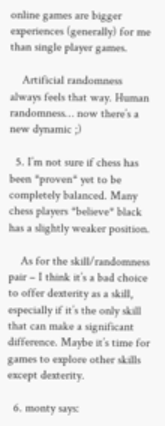online games are bigger experiences (generally) for me than single player games.

    Artificial randomness always feels that way. Human randomness… now there’s a new dynamic ;)

  5. I’m not sure if chess has been *proven* yet to be completely balanced. Many chess players *believe* black has a slightly weaker position.

    As for the skill/randomness pair – I think it’s a bad choice to offer dexterity as a skill, especially if it’s the only skill that can make a significant difference. Maybe it’s time for games to explore other skills except dexterity.

  6. monty says: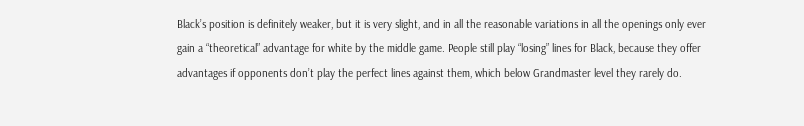Black’s position is definitely weaker, but it is very slight, and in all the reasonable variations in all the openings only ever gain a “theoretical” advantage for white by the middle game. People still play “losing” lines for Black, because they offer advantages if opponents don’t play the perfect lines against them, which below Grandmaster level they rarely do.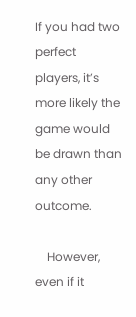If you had two perfect players, it’s more likely the game would be drawn than any other outcome.

    However, even if it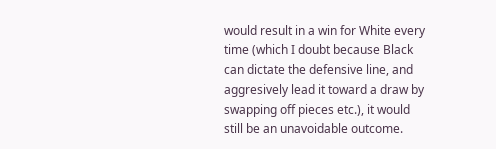would result in a win for White every time (which I doubt because Black can dictate the defensive line, and aggresively lead it toward a draw by swapping off pieces etc.), it would still be an unavoidable outcome.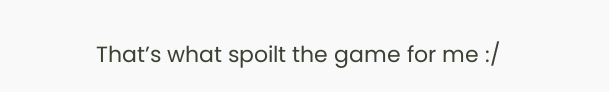That’s what spoilt the game for me :/